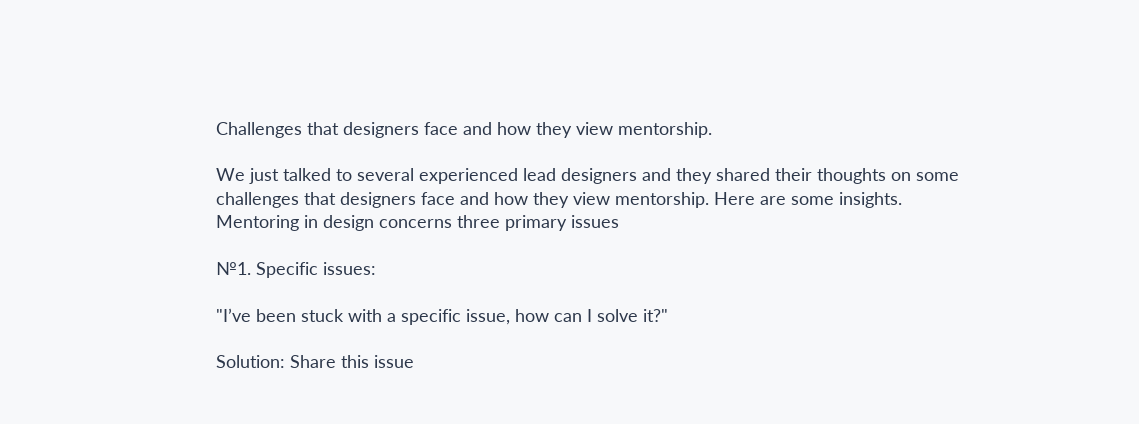Challenges that designers face and how they view mentorship.

We just talked to several experienced lead designers and they shared their thoughts on some challenges that designers face and how they view mentorship. Here are some insights. Mentoring in design concerns three primary issues

№1. Specific issues:

"I’ve been stuck with a specific issue, how can I solve it?"

Solution: Share this issue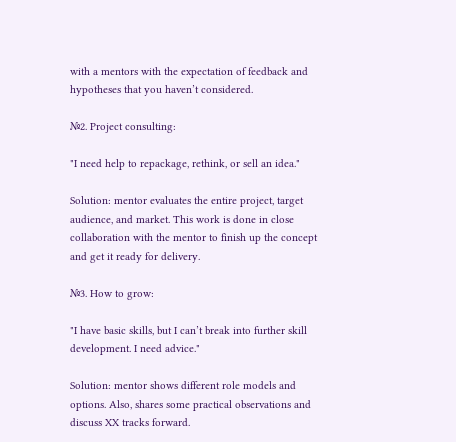with a mentors with the expectation of feedback and hypotheses that you haven’t considered.

№2. Project consulting:

"I need help to repackage, rethink, or sell an idea."

Solution: mentor evaluates the entire project, target audience, and market. This work is done in close collaboration with the mentor to finish up the concept and get it ready for delivery.

№3. How to grow:

"I have basic skills, but I can’t break into further skill development. I need advice."

Solution: mentor shows different role models and options. Also, shares some practical observations and discuss XX tracks forward.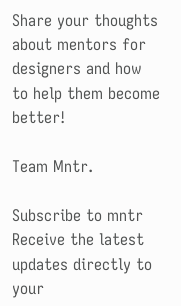Share your thoughts about mentors for designers and how to help them become better!

Team Mntr.

Subscribe to mntr
Receive the latest updates directly to your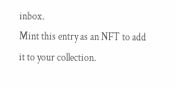inbox.
Mint this entry as an NFT to add it to your collection.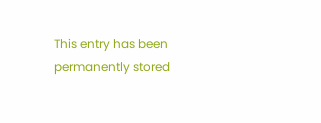This entry has been permanently stored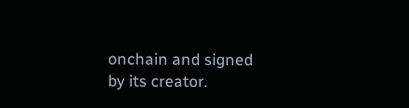onchain and signed by its creator.